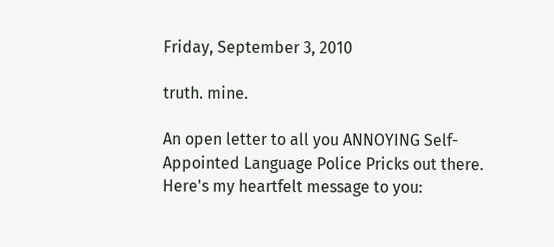Friday, September 3, 2010

truth. mine.

An open letter to all you ANNOYING Self-Appointed Language Police Pricks out there. Here's my heartfelt message to you: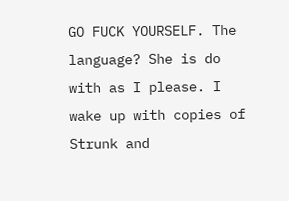GO FUCK YOURSELF. The language? She is do with as I please. I wake up with copies of Strunk and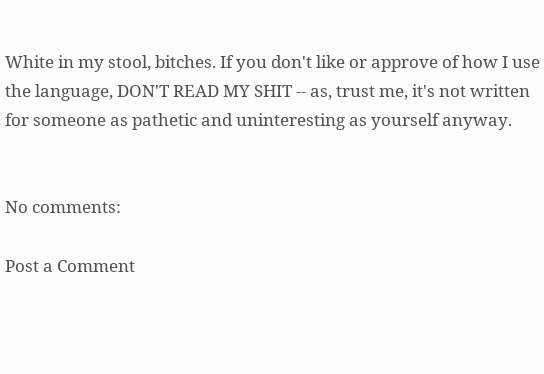White in my stool, bitches. If you don't like or approve of how I use the language, DON'T READ MY SHIT -- as, trust me, it's not written for someone as pathetic and uninteresting as yourself anyway.


No comments:

Post a Comment